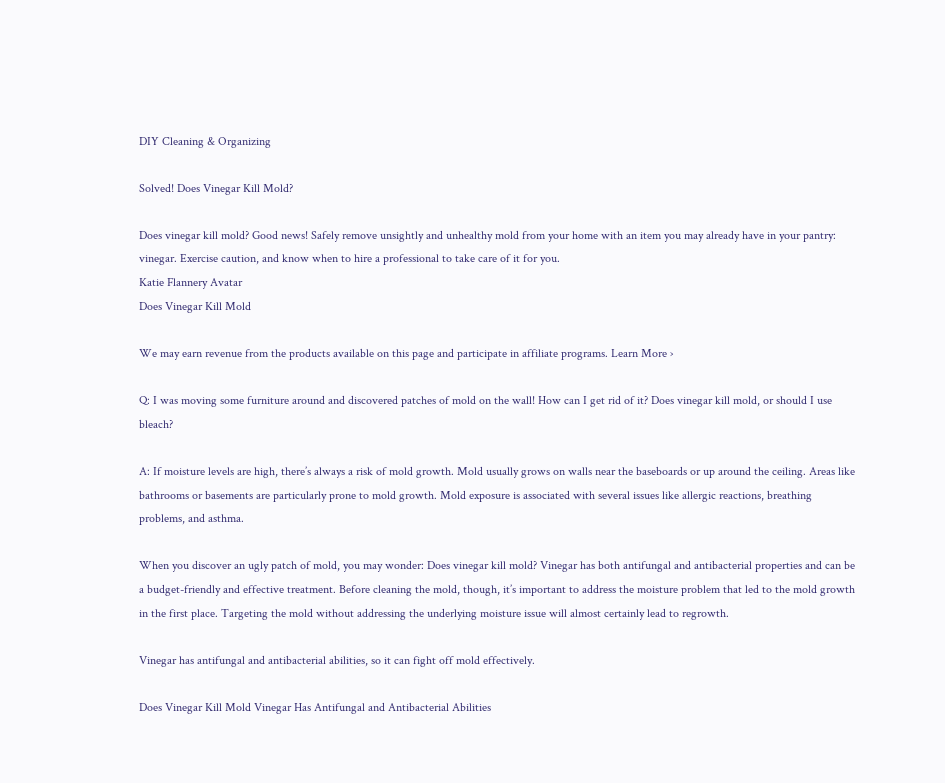DIY Cleaning & Organizing

Solved! Does Vinegar Kill Mold?

Does vinegar kill mold? Good news! Safely remove unsightly and unhealthy mold from your home with an item you may already have in your pantry: vinegar. Exercise caution, and know when to hire a professional to take care of it for you.
Katie Flannery Avatar
Does Vinegar Kill Mold

We may earn revenue from the products available on this page and participate in affiliate programs. Learn More ›

Q: I was moving some furniture around and discovered patches of mold on the wall! How can I get rid of it? Does vinegar kill mold, or should I use bleach?

A: If moisture levels are high, there’s always a risk of mold growth. Mold usually grows on walls near the baseboards or up around the ceiling. Areas like bathrooms or basements are particularly prone to mold growth. Mold exposure is associated with several issues like allergic reactions, breathing problems, and asthma.

When you discover an ugly patch of mold, you may wonder: Does vinegar kill mold? Vinegar has both antifungal and antibacterial properties and can be a budget-friendly and effective treatment. Before cleaning the mold, though, it’s important to address the moisture problem that led to the mold growth in the first place. Targeting the mold without addressing the underlying moisture issue will almost certainly lead to regrowth.

Vinegar has antifungal and antibacterial abilities, so it can fight off mold effectively.

Does Vinegar Kill Mold Vinegar Has Antifungal and Antibacterial Abilities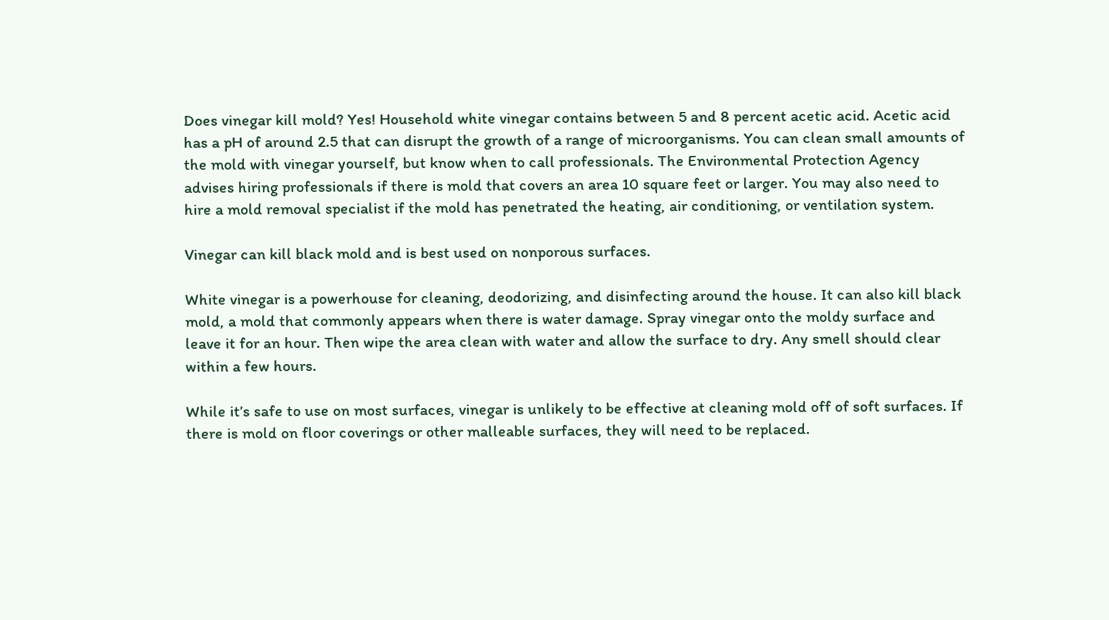Does vinegar kill mold? Yes! Household white vinegar contains between 5 and 8 percent acetic acid. Acetic acid has a pH of around 2.5 that can disrupt the growth of a range of microorganisms. You can clean small amounts of the mold with vinegar yourself, but know when to call professionals. The Environmental Protection Agency advises hiring professionals if there is mold that covers an area 10 square feet or larger. You may also need to hire a mold removal specialist if the mold has penetrated the heating, air conditioning, or ventilation system.

Vinegar can kill black mold and is best used on nonporous surfaces.

White vinegar is a powerhouse for cleaning, deodorizing, and disinfecting around the house. It can also kill black mold, a mold that commonly appears when there is water damage. Spray vinegar onto the moldy surface and leave it for an hour. Then wipe the area clean with water and allow the surface to dry. Any smell should clear within a few hours.

While it’s safe to use on most surfaces, vinegar is unlikely to be effective at cleaning mold off of soft surfaces. If there is mold on floor coverings or other malleable surfaces, they will need to be replaced.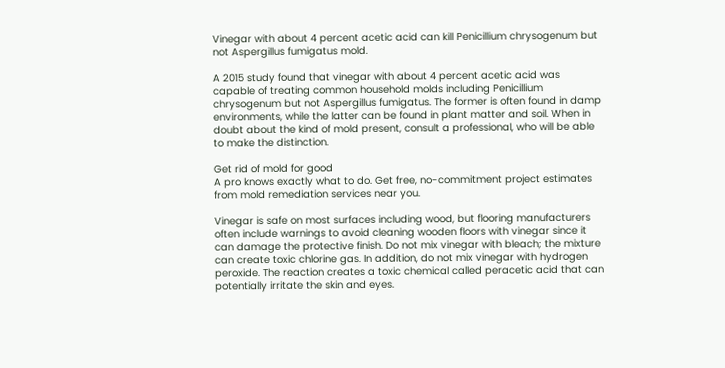Vinegar with about 4 percent acetic acid can kill Penicillium chrysogenum but not Aspergillus fumigatus mold.

A 2015 study found that vinegar with about 4 percent acetic acid was capable of treating common household molds including Penicillium chrysogenum but not Aspergillus fumigatus. The former is often found in damp environments, while the latter can be found in plant matter and soil. When in doubt about the kind of mold present, consult a professional, who will be able to make the distinction.

Get rid of mold for good
A pro knows exactly what to do. Get free, no-commitment project estimates from mold remediation services near you.

Vinegar is safe on most surfaces including wood, but flooring manufacturers often include warnings to avoid cleaning wooden floors with vinegar since it can damage the protective finish. Do not mix vinegar with bleach; the mixture can create toxic chlorine gas. In addition, do not mix vinegar with hydrogen peroxide. The reaction creates a toxic chemical called peracetic acid that can potentially irritate the skin and eyes.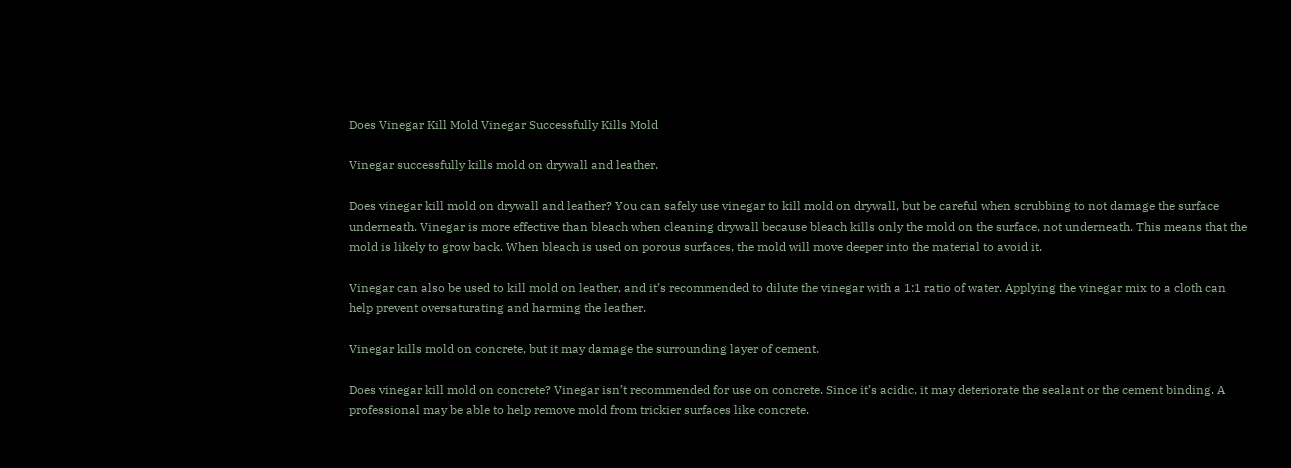Does Vinegar Kill Mold Vinegar Successfully Kills Mold

Vinegar successfully kills mold on drywall and leather.

Does vinegar kill mold on drywall and leather? You can safely use vinegar to kill mold on drywall, but be careful when scrubbing to not damage the surface underneath. Vinegar is more effective than bleach when cleaning drywall because bleach kills only the mold on the surface, not underneath. This means that the mold is likely to grow back. When bleach is used on porous surfaces, the mold will move deeper into the material to avoid it.

Vinegar can also be used to kill mold on leather, and it’s recommended to dilute the vinegar with a 1:1 ratio of water. Applying the vinegar mix to a cloth can help prevent oversaturating and harming the leather.

Vinegar kills mold on concrete, but it may damage the surrounding layer of cement.

Does vinegar kill mold on concrete? Vinegar isn’t recommended for use on concrete. Since it’s acidic, it may deteriorate the sealant or the cement binding. A professional may be able to help remove mold from trickier surfaces like concrete.